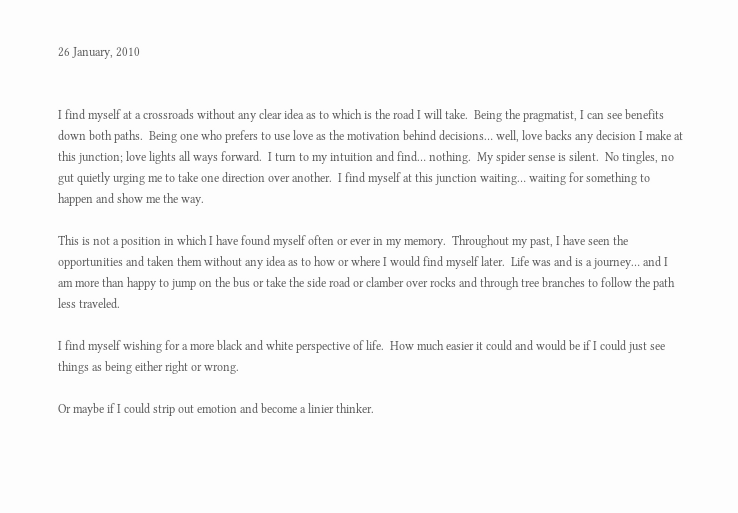26 January, 2010


I find myself at a crossroads without any clear idea as to which is the road I will take.  Being the pragmatist, I can see benefits down both paths.  Being one who prefers to use love as the motivation behind decisions… well, love backs any decision I make at this junction; love lights all ways forward.  I turn to my intuition and find… nothing.  My spider sense is silent.  No tingles, no gut quietly urging me to take one direction over another.  I find myself at this junction waiting… waiting for something to happen and show me the way.

This is not a position in which I have found myself often or ever in my memory.  Throughout my past, I have seen the opportunities and taken them without any idea as to how or where I would find myself later.  Life was and is a journey… and I am more than happy to jump on the bus or take the side road or clamber over rocks and through tree branches to follow the path less traveled.

I find myself wishing for a more black and white perspective of life.  How much easier it could and would be if I could just see things as being either right or wrong.

Or maybe if I could strip out emotion and become a linier thinker.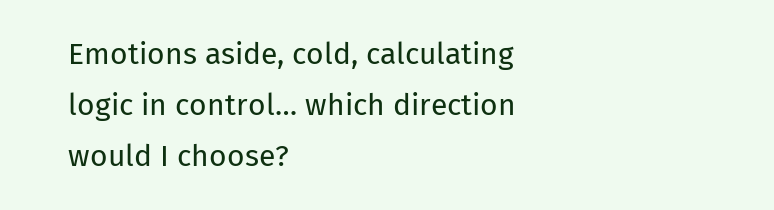Emotions aside, cold, calculating logic in control… which direction would I choose?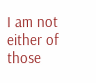I am not either of those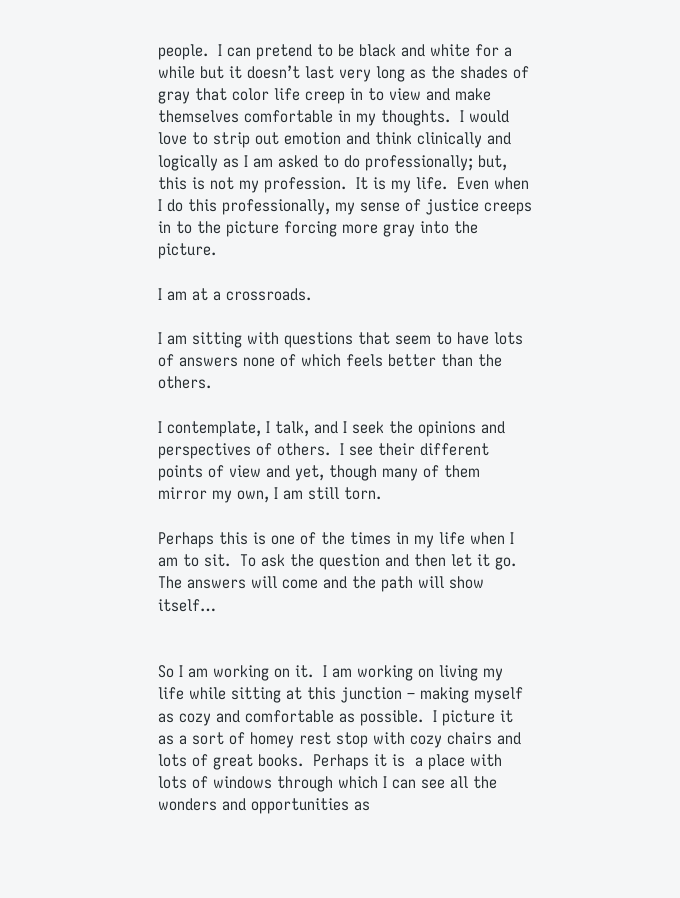people.  I can pretend to be black and white for a while but it doesn’t last very long as the shades of gray that color life creep in to view and make themselves comfortable in my thoughts.  I would love to strip out emotion and think clinically and logically as I am asked to do professionally; but, this is not my profession.  It is my life.  Even when I do this professionally, my sense of justice creeps in to the picture forcing more gray into the picture.

I am at a crossroads.

I am sitting with questions that seem to have lots of answers none of which feels better than the others.

I contemplate, I talk, and I seek the opinions and perspectives of others.  I see their different points of view and yet, though many of them mirror my own, I am still torn.

Perhaps this is one of the times in my life when I am to sit.  To ask the question and then let it go.  The answers will come and the path will show itself…


So I am working on it.  I am working on living my life while sitting at this junction – making myself as cozy and comfortable as possible.  I picture it as a sort of homey rest stop with cozy chairs and lots of great books.  Perhaps it is  a place with lots of windows through which I can see all the wonders and opportunities as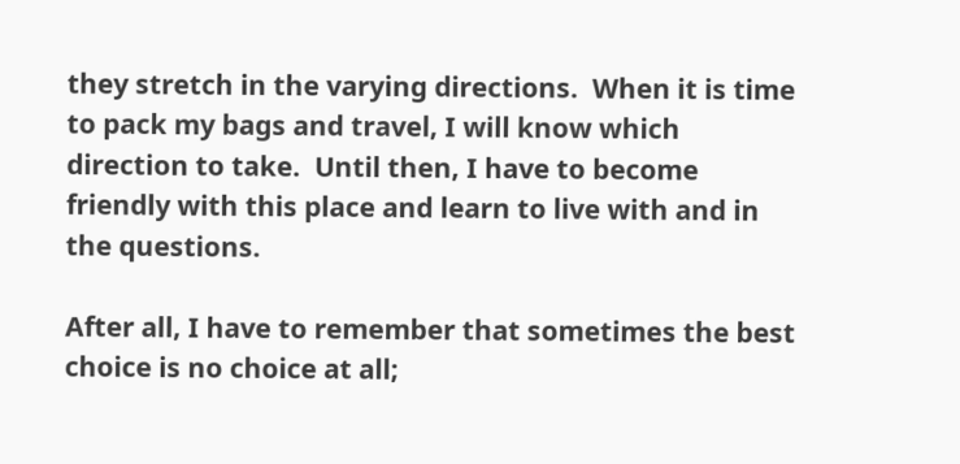they stretch in the varying directions.  When it is time to pack my bags and travel, I will know which direction to take.  Until then, I have to become friendly with this place and learn to live with and in the questions.

After all, I have to remember that sometimes the best choice is no choice at all;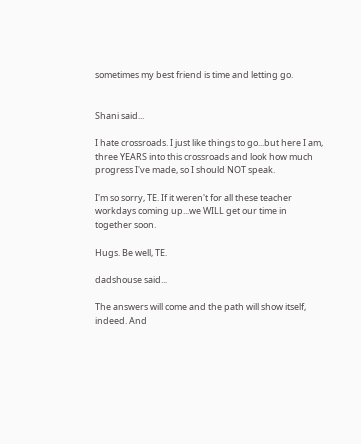sometimes my best friend is time and letting go.


Shani said...

I hate crossroads. I just like things to go...but here I am, three YEARS into this crossroads and look how much progress I've made, so I should NOT speak.

I'm so sorry, TE. If it weren't for all these teacher workdays coming up...we WILL get our time in together soon.

Hugs. Be well, TE.

dadshouse said...

The answers will come and the path will show itself, indeed. And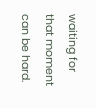waiting for that moment can be hard.